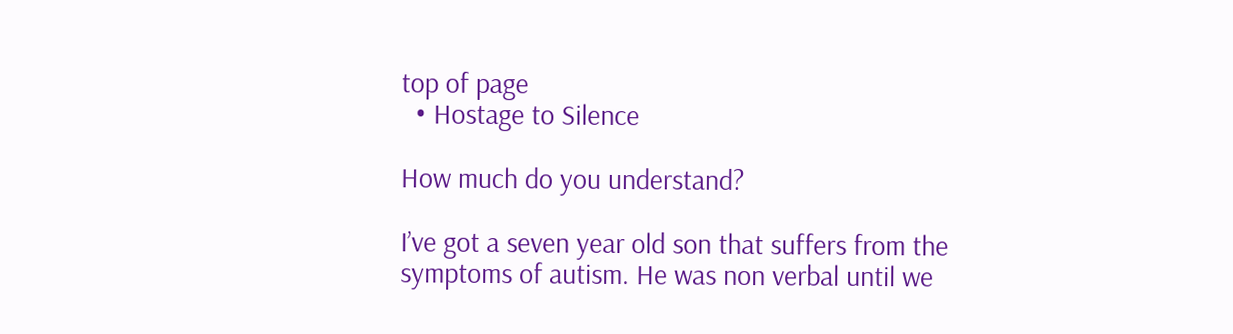top of page
  • Hostage to Silence

How much do you understand?

I’ve got a seven year old son that suffers from the symptoms of autism. He was non verbal until we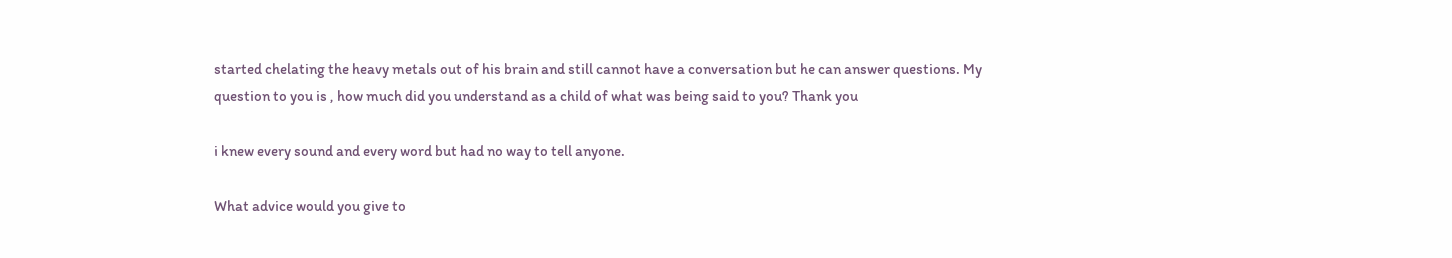started chelating the heavy metals out of his brain and still cannot have a conversation but he can answer questions. My question to you is , how much did you understand as a child of what was being said to you? Thank you

i knew every sound and every word but had no way to tell anyone.

What advice would you give to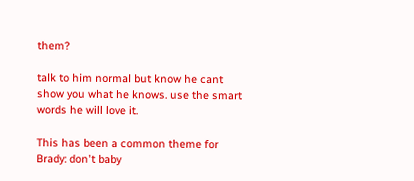them?

talk to him normal but know he cant show you what he knows. use the smart words he will love it.

This has been a common theme for Brady: don't baby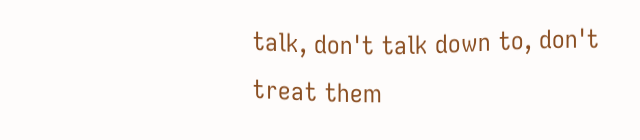talk, don't talk down to, don't treat them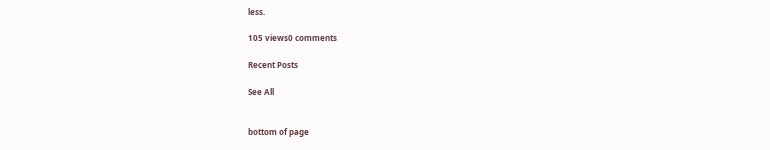less.

105 views0 comments

Recent Posts

See All


bottom of page